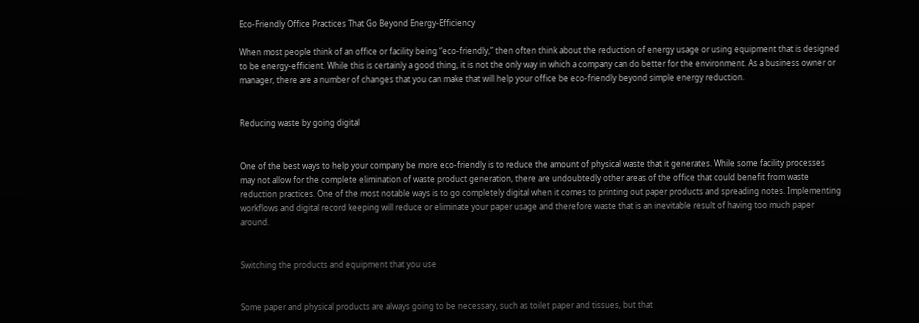Eco-Friendly Office Practices That Go Beyond Energy-Efficiency

When most people think of an office or facility being “eco-friendly,” then often think about the reduction of energy usage or using equipment that is designed to be energy-efficient. While this is certainly a good thing, it is not the only way in which a company can do better for the environment. As a business owner or manager, there are a number of changes that you can make that will help your office be eco-friendly beyond simple energy reduction.


Reducing waste by going digital


One of the best ways to help your company be more eco-friendly is to reduce the amount of physical waste that it generates. While some facility processes may not allow for the complete elimination of waste product generation, there are undoubtedly other areas of the office that could benefit from waste reduction practices. One of the most notable ways is to go completely digital when it comes to printing out paper products and spreading notes. Implementing workflows and digital record keeping will reduce or eliminate your paper usage and therefore waste that is an inevitable result of having too much paper around.


Switching the products and equipment that you use


Some paper and physical products are always going to be necessary, such as toilet paper and tissues, but that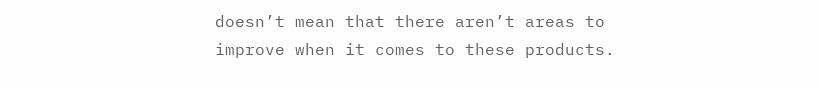doesn’t mean that there aren’t areas to improve when it comes to these products.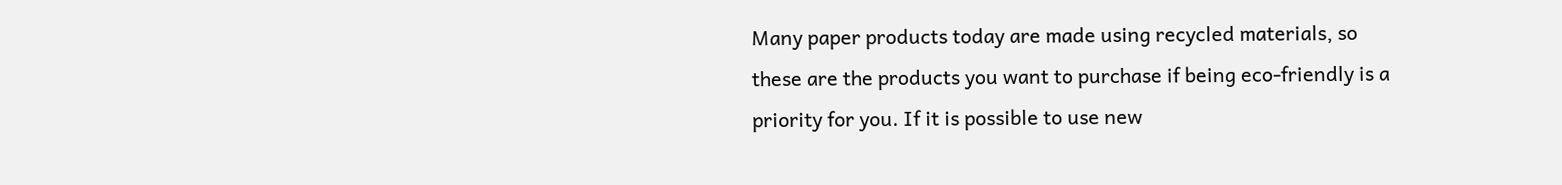Many paper products today are made using recycled materials, so these are the products you want to purchase if being eco-friendly is a priority for you. If it is possible to use new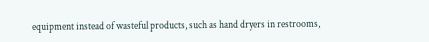equipment instead of wasteful products, such as hand dryers in restrooms,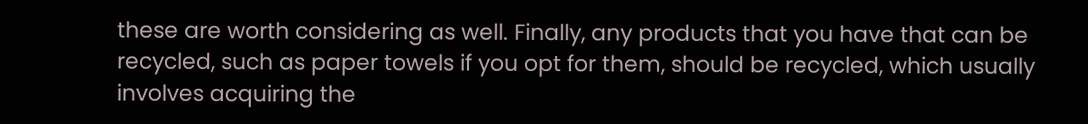these are worth considering as well. Finally, any products that you have that can be recycled, such as paper towels if you opt for them, should be recycled, which usually involves acquiring the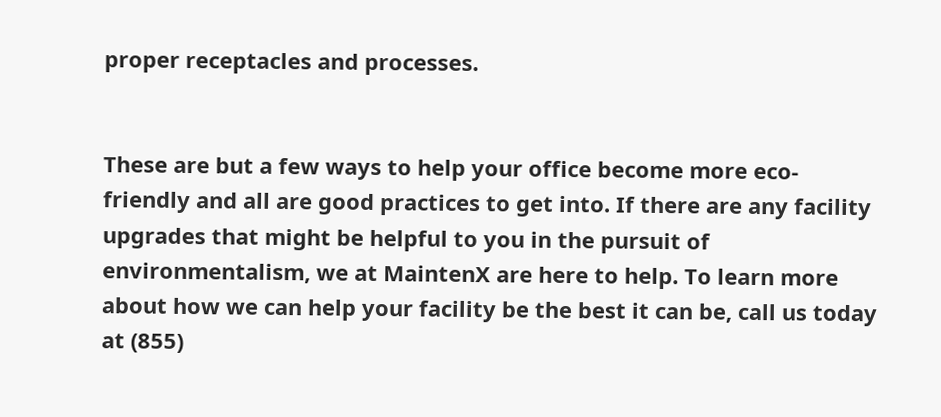proper receptacles and processes.


These are but a few ways to help your office become more eco-friendly and all are good practices to get into. If there are any facility upgrades that might be helpful to you in the pursuit of environmentalism, we at MaintenX are here to help. To learn more about how we can help your facility be the best it can be, call us today at (855)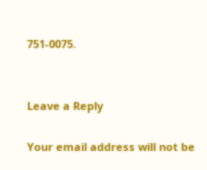751-0075.


Leave a Reply

Your email address will not be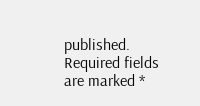published. Required fields are marked *